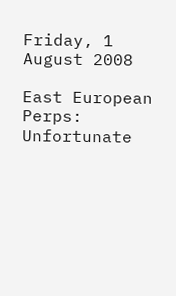Friday, 1 August 2008

East European Perps: Unfortunate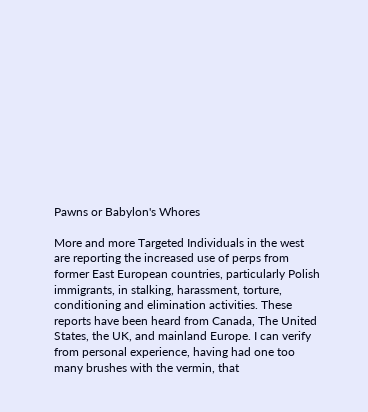Pawns or Babylon's Whores

More and more Targeted Individuals in the west are reporting the increased use of perps from former East European countries, particularly Polish immigrants, in stalking, harassment, torture, conditioning and elimination activities. These reports have been heard from Canada, The United States, the UK, and mainland Europe. I can verify from personal experience, having had one too many brushes with the vermin, that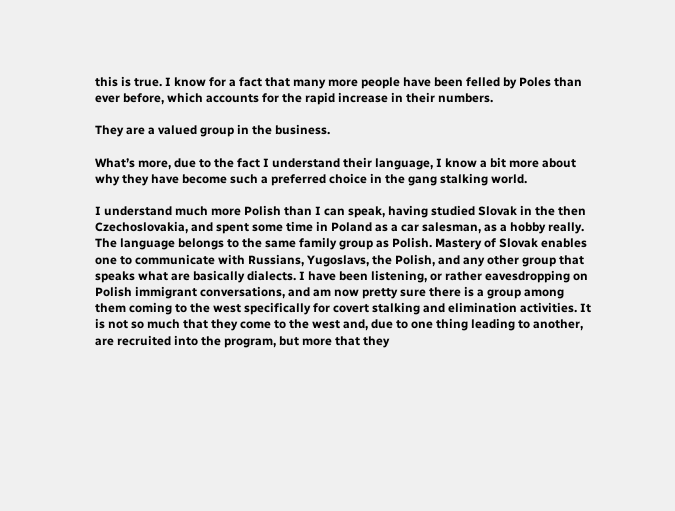this is true. I know for a fact that many more people have been felled by Poles than ever before, which accounts for the rapid increase in their numbers.

They are a valued group in the business.

What’s more, due to the fact I understand their language, I know a bit more about why they have become such a preferred choice in the gang stalking world.

I understand much more Polish than I can speak, having studied Slovak in the then Czechoslovakia, and spent some time in Poland as a car salesman, as a hobby really. The language belongs to the same family group as Polish. Mastery of Slovak enables one to communicate with Russians, Yugoslavs, the Polish, and any other group that speaks what are basically dialects. I have been listening, or rather eavesdropping on Polish immigrant conversations, and am now pretty sure there is a group among them coming to the west specifically for covert stalking and elimination activities. It is not so much that they come to the west and, due to one thing leading to another, are recruited into the program, but more that they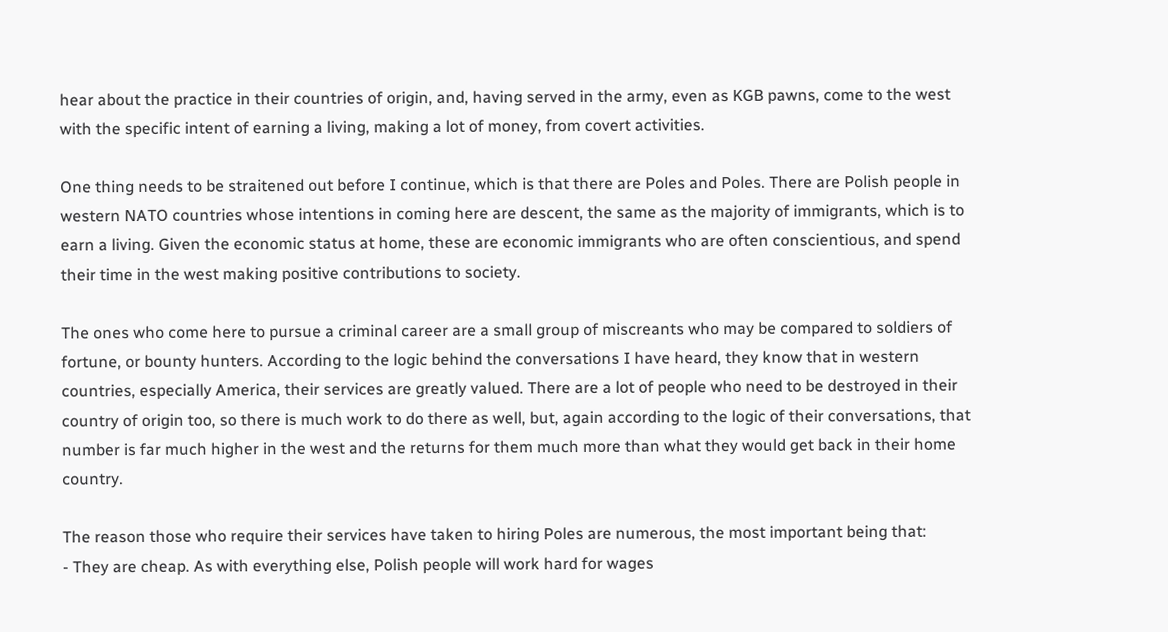hear about the practice in their countries of origin, and, having served in the army, even as KGB pawns, come to the west with the specific intent of earning a living, making a lot of money, from covert activities.

One thing needs to be straitened out before I continue, which is that there are Poles and Poles. There are Polish people in western NATO countries whose intentions in coming here are descent, the same as the majority of immigrants, which is to earn a living. Given the economic status at home, these are economic immigrants who are often conscientious, and spend their time in the west making positive contributions to society.

The ones who come here to pursue a criminal career are a small group of miscreants who may be compared to soldiers of fortune, or bounty hunters. According to the logic behind the conversations I have heard, they know that in western countries, especially America, their services are greatly valued. There are a lot of people who need to be destroyed in their country of origin too, so there is much work to do there as well, but, again according to the logic of their conversations, that number is far much higher in the west and the returns for them much more than what they would get back in their home country.

The reason those who require their services have taken to hiring Poles are numerous, the most important being that:
- They are cheap. As with everything else, Polish people will work hard for wages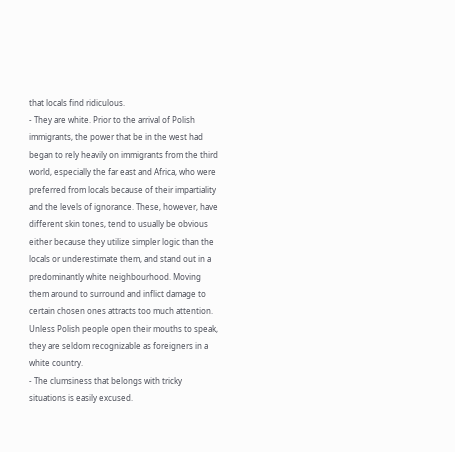that locals find ridiculous.
- They are white. Prior to the arrival of Polish immigrants, the power that be in the west had began to rely heavily on immigrants from the third world, especially the far east and Africa, who were preferred from locals because of their impartiality and the levels of ignorance. These, however, have different skin tones, tend to usually be obvious either because they utilize simpler logic than the locals or underestimate them, and stand out in a predominantly white neighbourhood. Moving them around to surround and inflict damage to certain chosen ones attracts too much attention. Unless Polish people open their mouths to speak, they are seldom recognizable as foreigners in a white country.
- The clumsiness that belongs with tricky situations is easily excused.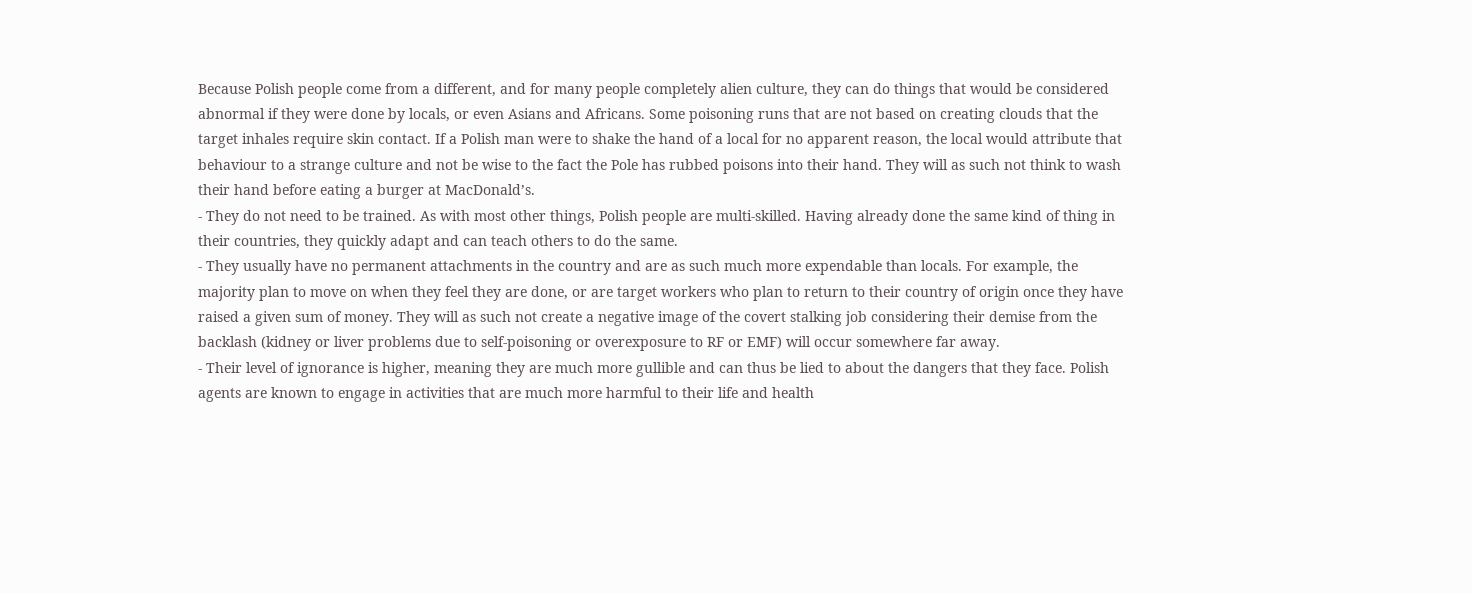Because Polish people come from a different, and for many people completely alien culture, they can do things that would be considered abnormal if they were done by locals, or even Asians and Africans. Some poisoning runs that are not based on creating clouds that the target inhales require skin contact. If a Polish man were to shake the hand of a local for no apparent reason, the local would attribute that behaviour to a strange culture and not be wise to the fact the Pole has rubbed poisons into their hand. They will as such not think to wash their hand before eating a burger at MacDonald’s.
- They do not need to be trained. As with most other things, Polish people are multi-skilled. Having already done the same kind of thing in their countries, they quickly adapt and can teach others to do the same.
- They usually have no permanent attachments in the country and are as such much more expendable than locals. For example, the majority plan to move on when they feel they are done, or are target workers who plan to return to their country of origin once they have raised a given sum of money. They will as such not create a negative image of the covert stalking job considering their demise from the backlash (kidney or liver problems due to self-poisoning or overexposure to RF or EMF) will occur somewhere far away.
- Their level of ignorance is higher, meaning they are much more gullible and can thus be lied to about the dangers that they face. Polish agents are known to engage in activities that are much more harmful to their life and health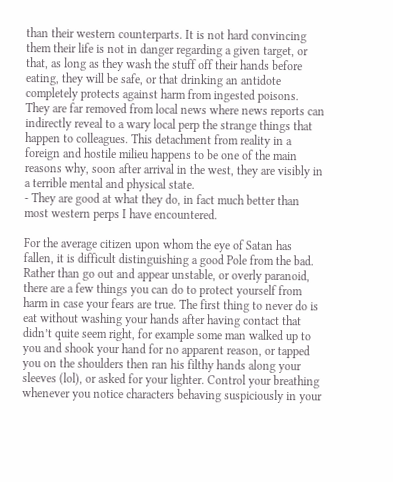than their western counterparts. It is not hard convincing them their life is not in danger regarding a given target, or that, as long as they wash the stuff off their hands before eating, they will be safe, or that drinking an antidote completely protects against harm from ingested poisons. They are far removed from local news where news reports can indirectly reveal to a wary local perp the strange things that happen to colleagues. This detachment from reality in a foreign and hostile milieu happens to be one of the main reasons why, soon after arrival in the west, they are visibly in a terrible mental and physical state.
- They are good at what they do, in fact much better than most western perps I have encountered.

For the average citizen upon whom the eye of Satan has fallen, it is difficult distinguishing a good Pole from the bad. Rather than go out and appear unstable, or overly paranoid, there are a few things you can do to protect yourself from harm in case your fears are true. The first thing to never do is eat without washing your hands after having contact that didn’t quite seem right, for example some man walked up to you and shook your hand for no apparent reason, or tapped you on the shoulders then ran his filthy hands along your sleeves (lol), or asked for your lighter. Control your breathing whenever you notice characters behaving suspiciously in your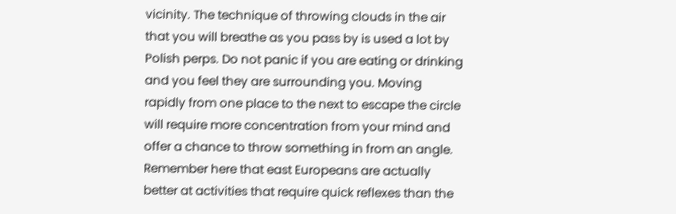vicinity. The technique of throwing clouds in the air that you will breathe as you pass by is used a lot by Polish perps. Do not panic if you are eating or drinking and you feel they are surrounding you. Moving rapidly from one place to the next to escape the circle will require more concentration from your mind and offer a chance to throw something in from an angle. Remember here that east Europeans are actually better at activities that require quick reflexes than the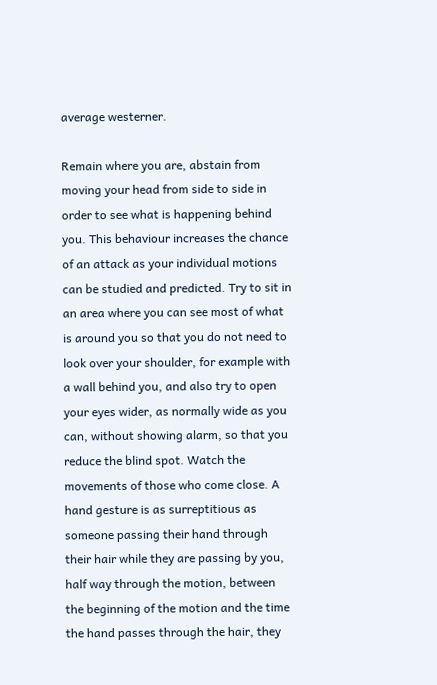average westerner.

Remain where you are, abstain from moving your head from side to side in order to see what is happening behind you. This behaviour increases the chance of an attack as your individual motions can be studied and predicted. Try to sit in an area where you can see most of what is around you so that you do not need to look over your shoulder, for example with a wall behind you, and also try to open your eyes wider, as normally wide as you can, without showing alarm, so that you reduce the blind spot. Watch the movements of those who come close. A hand gesture is as surreptitious as someone passing their hand through their hair while they are passing by you, half way through the motion, between the beginning of the motion and the time the hand passes through the hair, they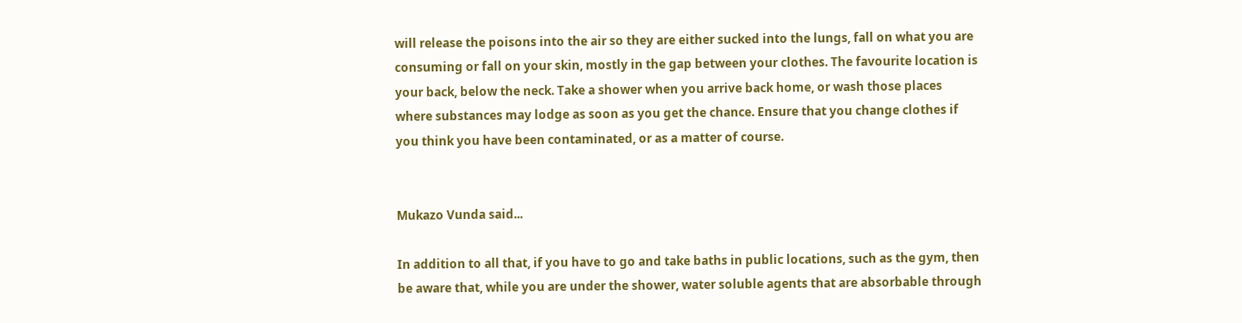will release the poisons into the air so they are either sucked into the lungs, fall on what you are consuming or fall on your skin, mostly in the gap between your clothes. The favourite location is your back, below the neck. Take a shower when you arrive back home, or wash those places where substances may lodge as soon as you get the chance. Ensure that you change clothes if you think you have been contaminated, or as a matter of course.


Mukazo Vunda said...

In addition to all that, if you have to go and take baths in public locations, such as the gym, then be aware that, while you are under the shower, water soluble agents that are absorbable through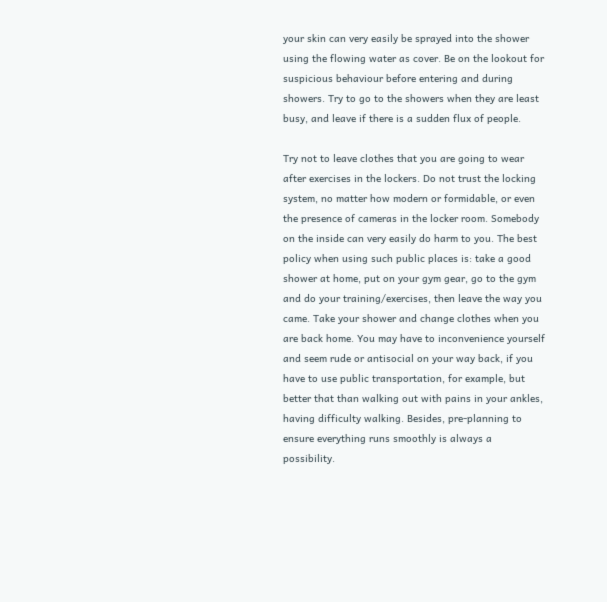your skin can very easily be sprayed into the shower using the flowing water as cover. Be on the lookout for suspicious behaviour before entering and during showers. Try to go to the showers when they are least busy, and leave if there is a sudden flux of people.

Try not to leave clothes that you are going to wear after exercises in the lockers. Do not trust the locking system, no matter how modern or formidable, or even the presence of cameras in the locker room. Somebody on the inside can very easily do harm to you. The best policy when using such public places is: take a good shower at home, put on your gym gear, go to the gym and do your training/exercises, then leave the way you came. Take your shower and change clothes when you are back home. You may have to inconvenience yourself and seem rude or antisocial on your way back, if you have to use public transportation, for example, but better that than walking out with pains in your ankles, having difficulty walking. Besides, pre-planning to ensure everything runs smoothly is always a possibility.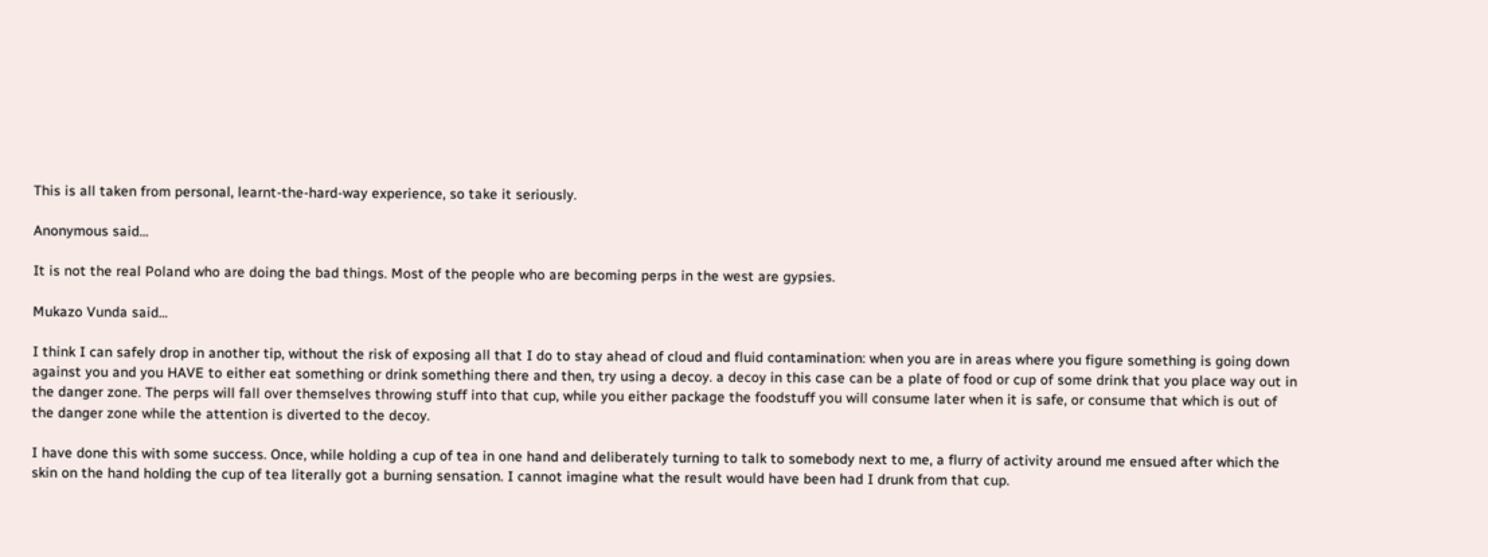This is all taken from personal, learnt-the-hard-way experience, so take it seriously.

Anonymous said...

It is not the real Poland who are doing the bad things. Most of the people who are becoming perps in the west are gypsies.

Mukazo Vunda said...

I think I can safely drop in another tip, without the risk of exposing all that I do to stay ahead of cloud and fluid contamination: when you are in areas where you figure something is going down against you and you HAVE to either eat something or drink something there and then, try using a decoy. a decoy in this case can be a plate of food or cup of some drink that you place way out in the danger zone. The perps will fall over themselves throwing stuff into that cup, while you either package the foodstuff you will consume later when it is safe, or consume that which is out of the danger zone while the attention is diverted to the decoy.

I have done this with some success. Once, while holding a cup of tea in one hand and deliberately turning to talk to somebody next to me, a flurry of activity around me ensued after which the skin on the hand holding the cup of tea literally got a burning sensation. I cannot imagine what the result would have been had I drunk from that cup.